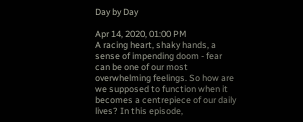Day by Day

Apr 14, 2020, 01:00 PM
A racing heart, shaky hands, a sense of impending doom - fear can be one of our most overwhelming feelings. So how are we supposed to function when it becomes a centrepiece of our daily lives? In this episode,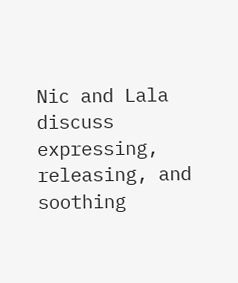Nic and Lala discuss expressing, releasing, and soothing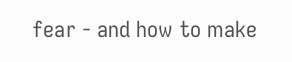fear - and how to make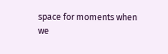space for moments when we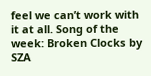feel we can’t work with it at all. Song of the week: Broken Clocks by SZA